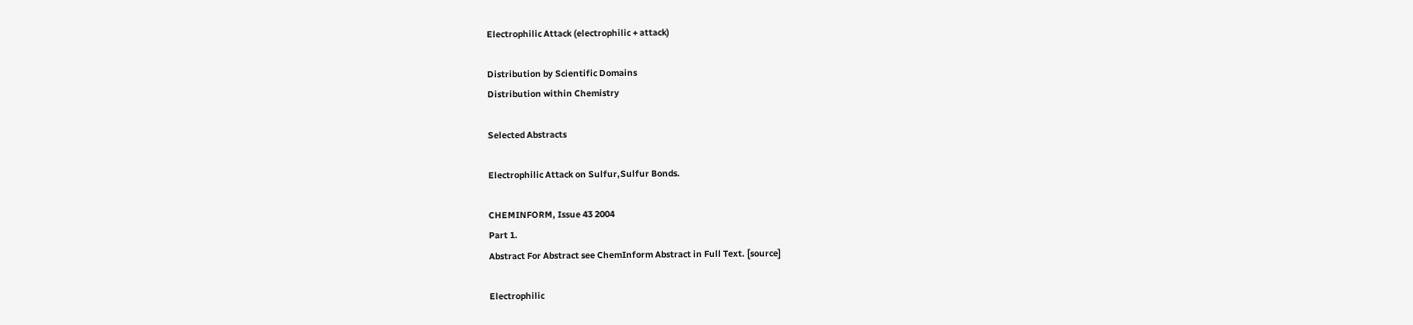Electrophilic Attack (electrophilic + attack)

Distribution by Scientific Domains
Distribution within Chemistry

Selected Abstracts

Electrophilic Attack on Sulfur,Sulfur Bonds.

CHEMINFORM, Issue 43 2004
Part 1.
Abstract For Abstract see ChemInform Abstract in Full Text. [source]

Electrophilic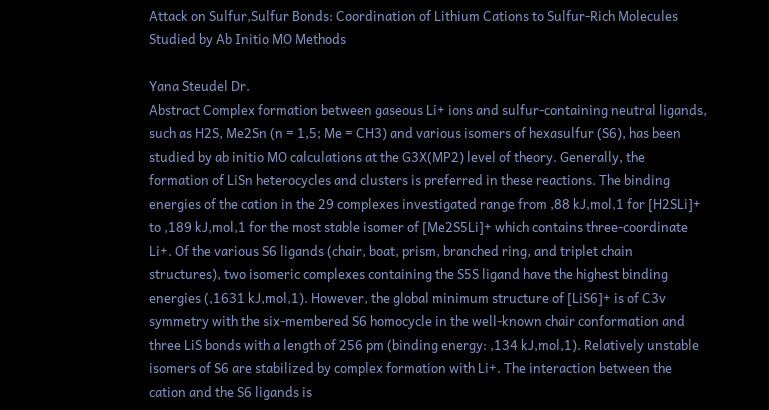Attack on Sulfur,Sulfur Bonds: Coordination of Lithium Cations to Sulfur-Rich Molecules Studied by Ab Initio MO Methods

Yana Steudel Dr.
Abstract Complex formation between gaseous Li+ ions and sulfur-containing neutral ligands, such as H2S, Me2Sn (n = 1,5; Me = CH3) and various isomers of hexasulfur (S6), has been studied by ab initio MO calculations at the G3X(MP2) level of theory. Generally, the formation of LiSn heterocycles and clusters is preferred in these reactions. The binding energies of the cation in the 29 complexes investigated range from ,88 kJ,mol,1 for [H2SLi]+ to ,189 kJ,mol,1 for the most stable isomer of [Me2S5Li]+ which contains three-coordinate Li+. Of the various S6 ligands (chair, boat, prism, branched ring, and triplet chain structures), two isomeric complexes containing the S5S ligand have the highest binding energies (,1631 kJ,mol,1). However, the global minimum structure of [LiS6]+ is of C3v symmetry with the six-membered S6 homocycle in the well-known chair conformation and three LiS bonds with a length of 256 pm (binding energy: ,134 kJ,mol,1). Relatively unstable isomers of S6 are stabilized by complex formation with Li+. The interaction between the cation and the S6 ligands is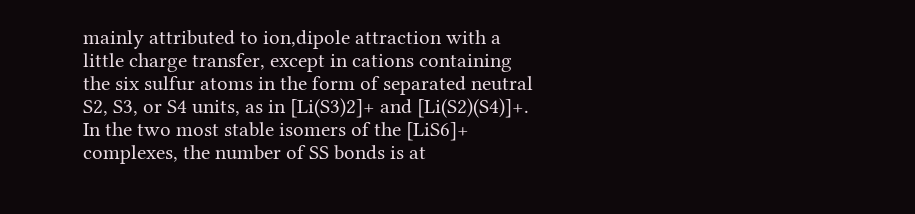mainly attributed to ion,dipole attraction with a little charge transfer, except in cations containing the six sulfur atoms in the form of separated neutral S2, S3, or S4 units, as in [Li(S3)2]+ and [Li(S2)(S4)]+. In the two most stable isomers of the [LiS6]+ complexes, the number of SS bonds is at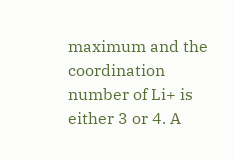maximum and the coordination number of Li+ is either 3 or 4. A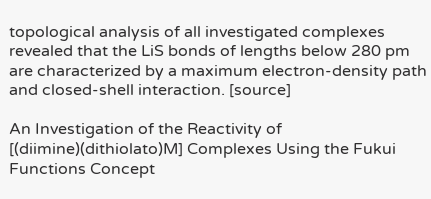topological analysis of all investigated complexes revealed that the LiS bonds of lengths below 280 pm are characterized by a maximum electron-density path and closed-shell interaction. [source]

An Investigation of the Reactivity of [(diimine)(dithiolato)M] Complexes Using the Fukui Functions Concept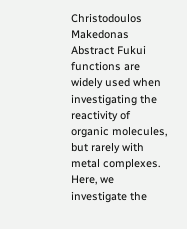Christodoulos Makedonas
Abstract Fukui functions are widely used when investigating the reactivity of organic molecules, but rarely with metal complexes. Here, we investigate the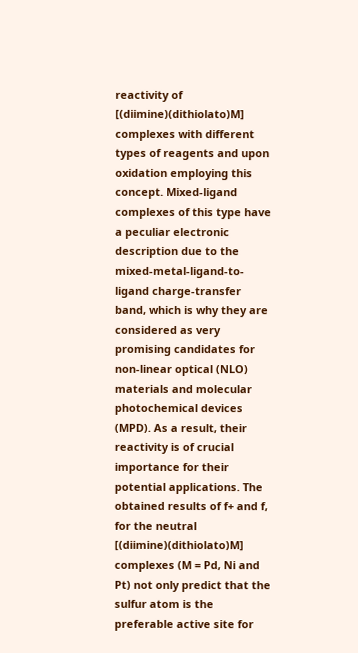reactivity of [(diimine)(dithiolato)M] complexes with different types of reagents and upon oxidation employing this concept. Mixed-ligand complexes of this type have a peculiar electronic description due to the mixed-metal-ligand-to-ligand charge-transfer band, which is why they are considered as very promising candidates for non-linear optical (NLO) materials and molecular photochemical devices (MPD). As a result, their reactivity is of crucial importance for their potential applications. The obtained results of f+ and f, for the neutral [(diimine)(dithiolato)M] complexes (M = Pd, Ni and Pt) not only predict that the sulfur atom is the preferable active site for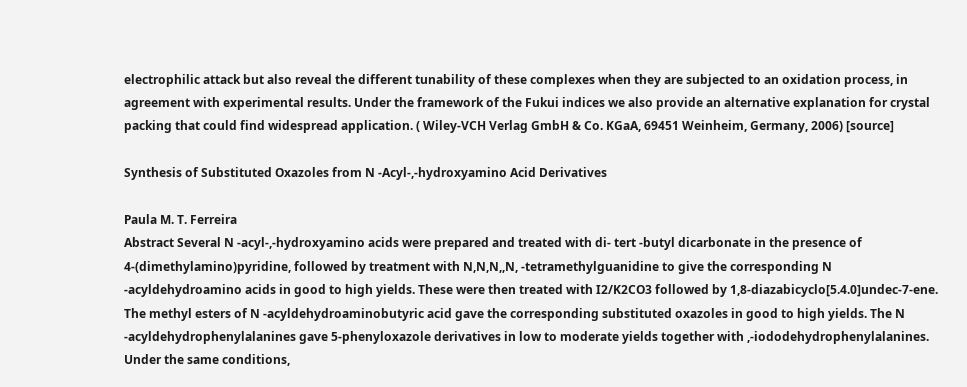electrophilic attack but also reveal the different tunability of these complexes when they are subjected to an oxidation process, in agreement with experimental results. Under the framework of the Fukui indices we also provide an alternative explanation for crystal packing that could find widespread application. ( Wiley-VCH Verlag GmbH & Co. KGaA, 69451 Weinheim, Germany, 2006) [source]

Synthesis of Substituted Oxazoles from N -Acyl-,-hydroxyamino Acid Derivatives

Paula M. T. Ferreira
Abstract Several N -acyl-,-hydroxyamino acids were prepared and treated with di- tert -butyl dicarbonate in the presence of 4-(dimethylamino)pyridine, followed by treatment with N,N,N,,N, -tetramethylguanidine to give the corresponding N -acyldehydroamino acids in good to high yields. These were then treated with I2/K2CO3 followed by 1,8-diazabicyclo[5.4.0]undec-7-ene. The methyl esters of N -acyldehydroaminobutyric acid gave the corresponding substituted oxazoles in good to high yields. The N -acyldehydrophenylalanines gave 5-phenyloxazole derivatives in low to moderate yields together with ,-iododehydrophenylalanines. Under the same conditions,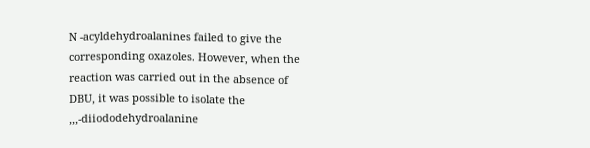N -acyldehydroalanines failed to give the corresponding oxazoles. However, when the reaction was carried out in the absence of DBU, it was possible to isolate the ,,,-diiododehydroalanine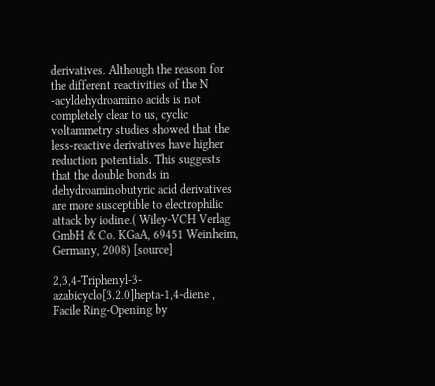derivatives. Although the reason for the different reactivities of the N -acyldehydroamino acids is not completely clear to us, cyclic voltammetry studies showed that the less-reactive derivatives have higher reduction potentials. This suggests that the double bonds in dehydroaminobutyric acid derivatives are more susceptible to electrophilic attack by iodine.( Wiley-VCH Verlag GmbH & Co. KGaA, 69451 Weinheim, Germany, 2008) [source]

2,3,4-Triphenyl-3-azabicyclo[3.2.0]hepta-1,4-diene , Facile Ring-Opening by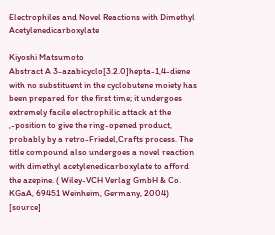Electrophiles and Novel Reactions with Dimethyl Acetylenedicarboxylate

Kiyoshi Matsumoto
Abstract A 3-azabicyclo[3.2.0]hepta-1,4-diene with no substituent in the cyclobutene moiety has been prepared for the first time; it undergoes extremely facile electrophilic attack at the ,-position to give the ring-opened product, probably by a retro-Friedel,Crafts process. The title compound also undergoes a novel reaction with dimethyl acetylenedicarboxylate to afford the azepine. ( Wiley-VCH Verlag GmbH & Co. KGaA, 69451 Weinheim, Germany, 2004) [source]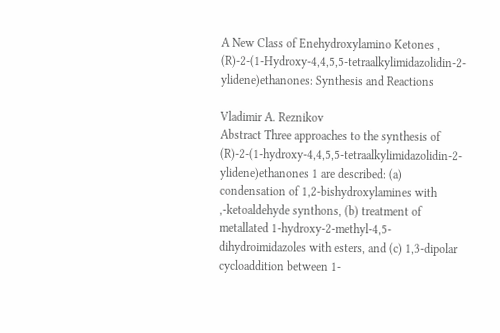A New Class of Enehydroxylamino Ketones , (R)-2-(1-Hydroxy-4,4,5,5-tetraalkylimidazolidin-2-ylidene)ethanones: Synthesis and Reactions

Vladimir A. Reznikov
Abstract Three approaches to the synthesis of (R)-2-(1-hydroxy-4,4,5,5-tetraalkylimidazolidin-2-ylidene)ethanones 1 are described: (a) condensation of 1,2-bishydroxylamines with ,-ketoaldehyde synthons, (b) treatment of metallated 1-hydroxy-2-methyl-4,5-dihydroimidazoles with esters, and (c) 1,3-dipolar cycloaddition between 1-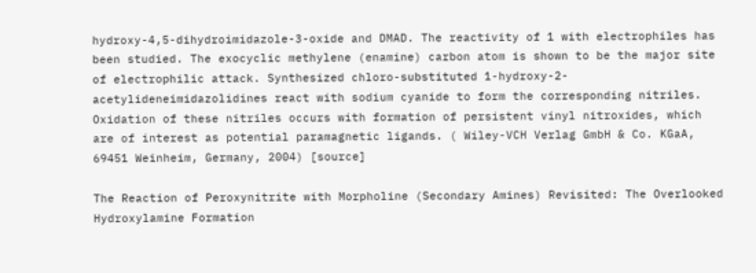hydroxy-4,5-dihydroimidazole-3-oxide and DMAD. The reactivity of 1 with electrophiles has been studied. The exocyclic methylene (enamine) carbon atom is shown to be the major site of electrophilic attack. Synthesized chloro-substituted 1-hydroxy-2-acetylideneimidazolidines react with sodium cyanide to form the corresponding nitriles. Oxidation of these nitriles occurs with formation of persistent vinyl nitroxides, which are of interest as potential paramagnetic ligands. ( Wiley-VCH Verlag GmbH & Co. KGaA, 69451 Weinheim, Germany, 2004) [source]

The Reaction of Peroxynitrite with Morpholine (Secondary Amines) Revisited: The Overlooked Hydroxylamine Formation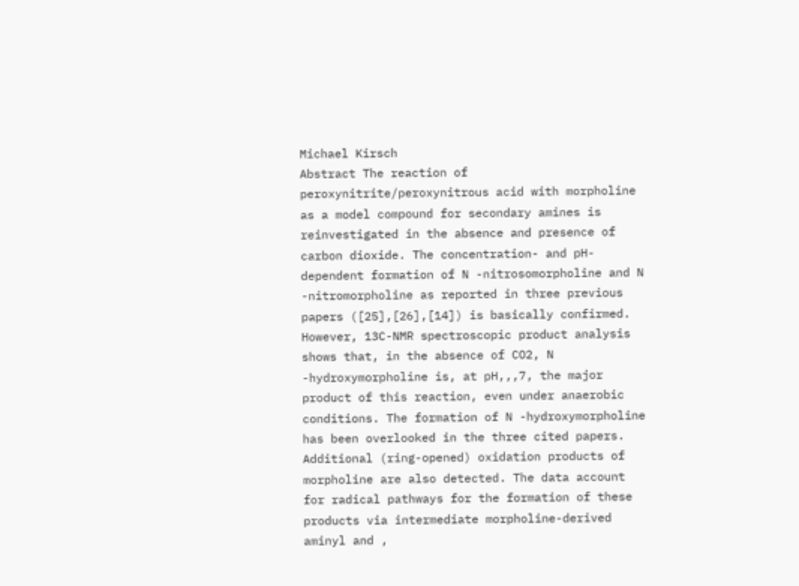Michael Kirsch
Abstract The reaction of peroxynitrite/peroxynitrous acid with morpholine as a model compound for secondary amines is reinvestigated in the absence and presence of carbon dioxide. The concentration- and pH-dependent formation of N -nitrosomorpholine and N -nitromorpholine as reported in three previous papers ([25],[26],[14]) is basically confirmed. However, 13C-NMR spectroscopic product analysis shows that, in the absence of CO2, N -hydroxymorpholine is, at pH,,,7, the major product of this reaction, even under anaerobic conditions. The formation of N -hydroxymorpholine has been overlooked in the three cited papers. Additional (ring-opened) oxidation products of morpholine are also detected. The data account for radical pathways for the formation of these products via intermediate morpholine-derived aminyl and ,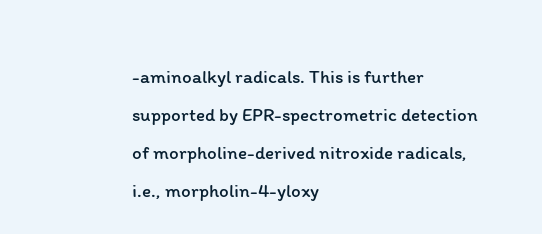-aminoalkyl radicals. This is further supported by EPR-spectrometric detection of morpholine-derived nitroxide radicals, i.e., morpholin-4-yloxy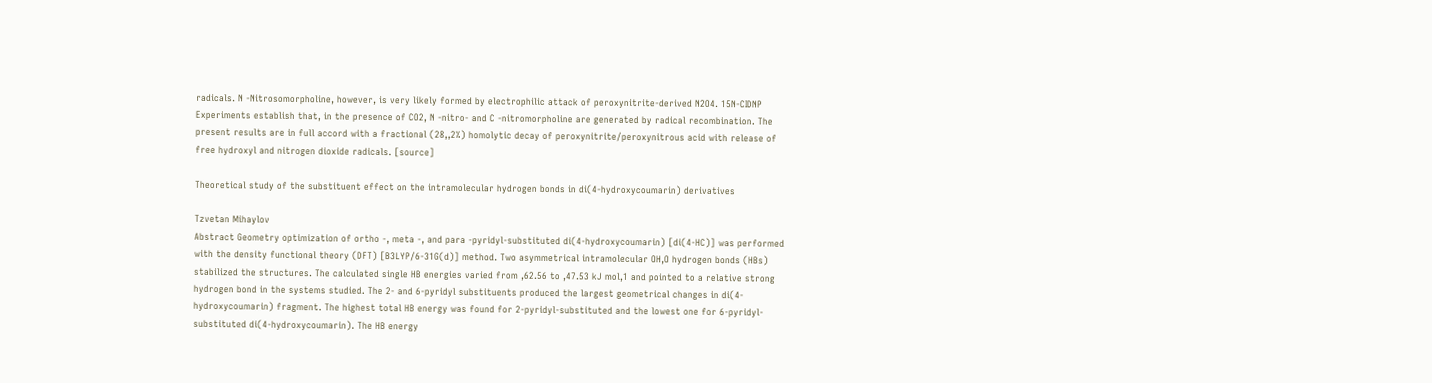radicals. N -Nitrosomorpholine, however, is very likely formed by electrophilic attack of peroxynitrite-derived N2O4. 15N-CIDNP Experiments establish that, in the presence of CO2, N -nitro- and C -nitromorpholine are generated by radical recombination. The present results are in full accord with a fractional (28,,2%) homolytic decay of peroxynitrite/peroxynitrous acid with release of free hydroxyl and nitrogen dioxide radicals. [source]

Theoretical study of the substituent effect on the intramolecular hydrogen bonds in di(4-hydroxycoumarin) derivatives

Tzvetan Mihaylov
Abstract Geometry optimization of ortho -, meta -, and para -pyridyl-substituted di(4-hydroxycoumarin) [di(4-HC)] was performed with the density functional theory (DFT) [B3LYP/6-31G(d)] method. Two asymmetrical intramolecular OH,O hydrogen bonds (HBs) stabilized the structures. The calculated single HB energies varied from ,62.56 to ,47.53 kJ mol,1 and pointed to a relative strong hydrogen bond in the systems studied. The 2- and 6-pyridyl substituents produced the largest geometrical changes in di(4-hydroxycoumarin) fragment. The highest total HB energy was found for 2-pyridyl-substituted and the lowest one for 6-pyridyl-substituted di(4-hydroxycoumarin). The HB energy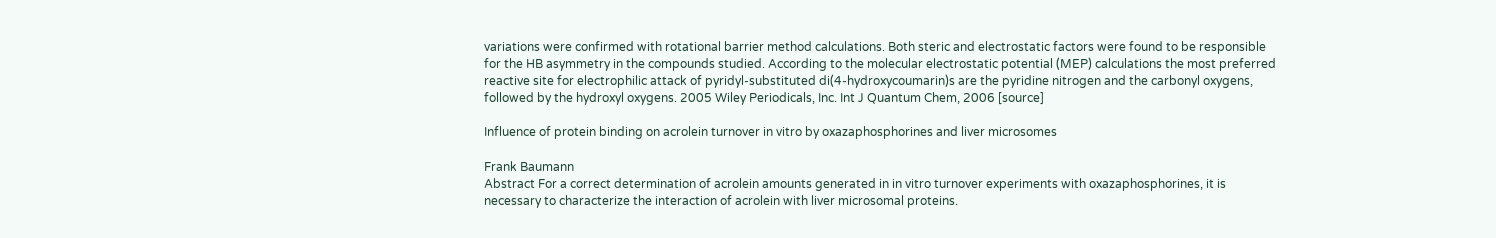variations were confirmed with rotational barrier method calculations. Both steric and electrostatic factors were found to be responsible for the HB asymmetry in the compounds studied. According to the molecular electrostatic potential (MEP) calculations the most preferred reactive site for electrophilic attack of pyridyl-substituted di(4-hydroxycoumarin)s are the pyridine nitrogen and the carbonyl oxygens, followed by the hydroxyl oxygens. 2005 Wiley Periodicals, Inc. Int J Quantum Chem, 2006 [source]

Influence of protein binding on acrolein turnover in vitro by oxazaphosphorines and liver microsomes

Frank Baumann
Abstract For a correct determination of acrolein amounts generated in in vitro turnover experiments with oxazaphosphorines, it is necessary to characterize the interaction of acrolein with liver microsomal proteins.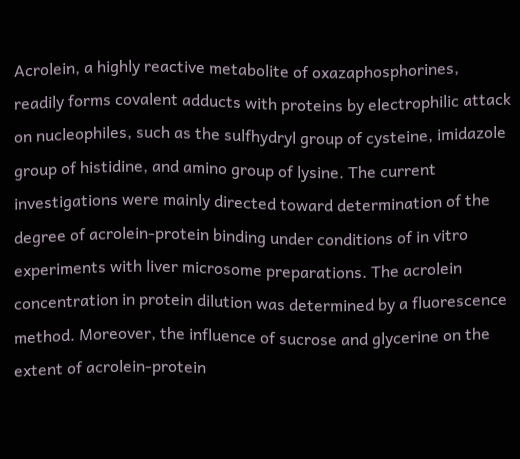Acrolein, a highly reactive metabolite of oxazaphosphorines, readily forms covalent adducts with proteins by electrophilic attack on nucleophiles, such as the sulfhydryl group of cysteine, imidazole group of histidine, and amino group of lysine. The current investigations were mainly directed toward determination of the degree of acrolein-protein binding under conditions of in vitro experiments with liver microsome preparations. The acrolein concentration in protein dilution was determined by a fluorescence method. Moreover, the influence of sucrose and glycerine on the extent of acrolein-protein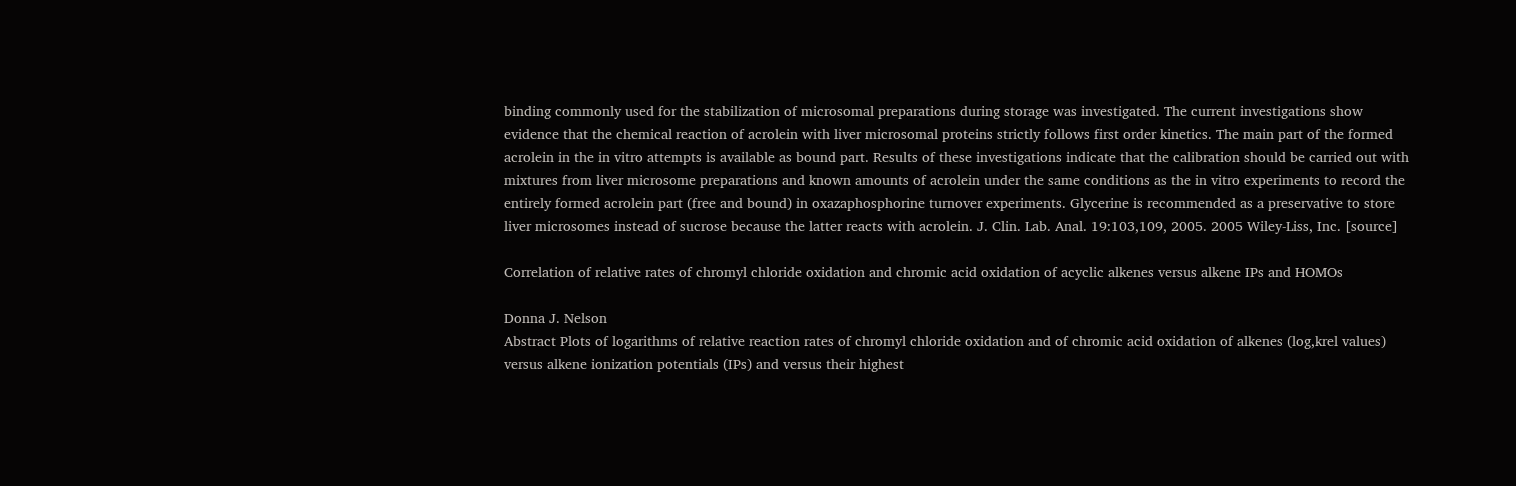binding commonly used for the stabilization of microsomal preparations during storage was investigated. The current investigations show evidence that the chemical reaction of acrolein with liver microsomal proteins strictly follows first order kinetics. The main part of the formed acrolein in the in vitro attempts is available as bound part. Results of these investigations indicate that the calibration should be carried out with mixtures from liver microsome preparations and known amounts of acrolein under the same conditions as the in vitro experiments to record the entirely formed acrolein part (free and bound) in oxazaphosphorine turnover experiments. Glycerine is recommended as a preservative to store liver microsomes instead of sucrose because the latter reacts with acrolein. J. Clin. Lab. Anal. 19:103,109, 2005. 2005 Wiley-Liss, Inc. [source]

Correlation of relative rates of chromyl chloride oxidation and chromic acid oxidation of acyclic alkenes versus alkene IPs and HOMOs

Donna J. Nelson
Abstract Plots of logarithms of relative reaction rates of chromyl chloride oxidation and of chromic acid oxidation of alkenes (log,krel values) versus alkene ionization potentials (IPs) and versus their highest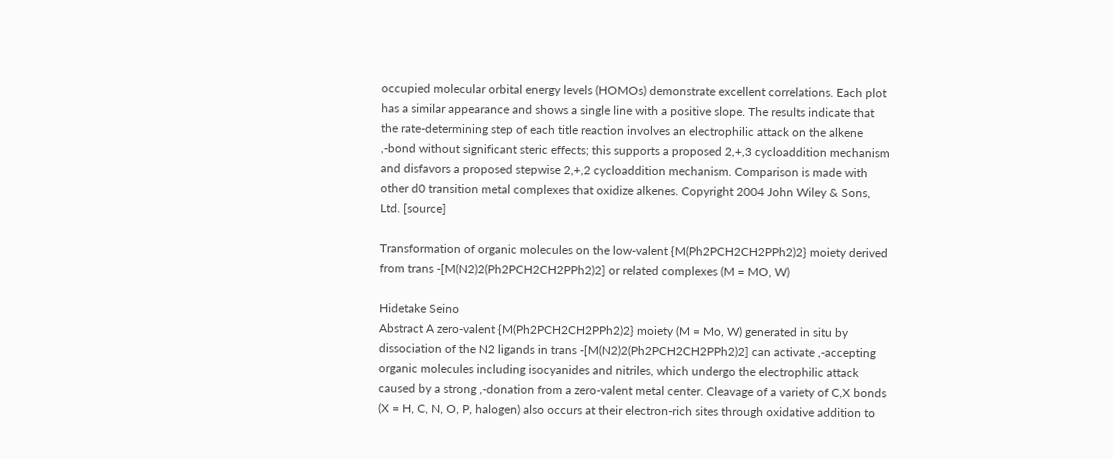occupied molecular orbital energy levels (HOMOs) demonstrate excellent correlations. Each plot has a similar appearance and shows a single line with a positive slope. The results indicate that the rate-determining step of each title reaction involves an electrophilic attack on the alkene ,-bond without significant steric effects; this supports a proposed 2,+,3 cycloaddition mechanism and disfavors a proposed stepwise 2,+,2 cycloaddition mechanism. Comparison is made with other d0 transition metal complexes that oxidize alkenes. Copyright 2004 John Wiley & Sons, Ltd. [source]

Transformation of organic molecules on the low-valent {M(Ph2PCH2CH2PPh2)2} moiety derived from trans -[M(N2)2(Ph2PCH2CH2PPh2)2] or related complexes (M = MO, W)

Hidetake Seino
Abstract A zero-valent {M(Ph2PCH2CH2PPh2)2} moiety (M = Mo, W) generated in situ by dissociation of the N2 ligands in trans -[M(N2)2(Ph2PCH2CH2PPh2)2] can activate ,-accepting organic molecules including isocyanides and nitriles, which undergo the electrophilic attack caused by a strong ,-donation from a zero-valent metal center. Cleavage of a variety of C,X bonds (X = H, C, N, O, P, halogen) also occurs at their electron-rich sites through oxidative addition to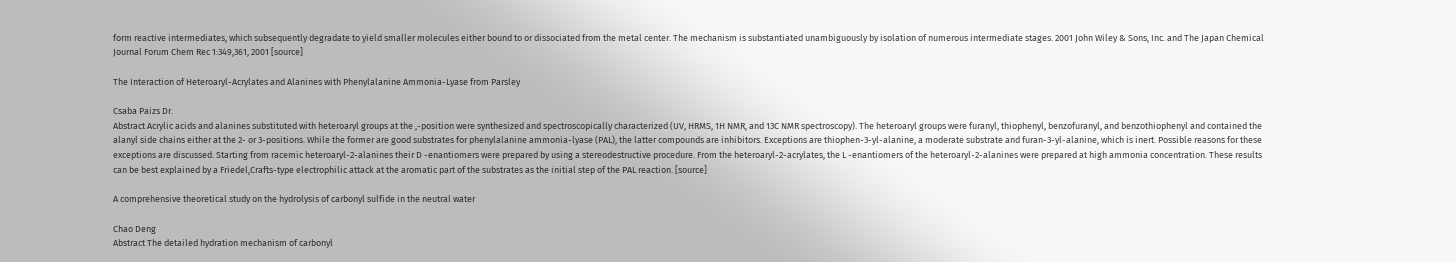form reactive intermediates, which subsequently degradate to yield smaller molecules either bound to or dissociated from the metal center. The mechanism is substantiated unambiguously by isolation of numerous intermediate stages. 2001 John Wiley & Sons, Inc. and The Japan Chemical Journal Forum Chem Rec 1:349,361, 2001 [source]

The Interaction of Heteroaryl-Acrylates and Alanines with Phenylalanine Ammonia-Lyase from Parsley

Csaba Paizs Dr.
Abstract Acrylic acids and alanines substituted with heteroaryl groups at the ,-position were synthesized and spectroscopically characterized (UV, HRMS, 1H NMR, and 13C NMR spectroscopy). The heteroaryl groups were furanyl, thiophenyl, benzofuranyl, and benzothiophenyl and contained the alanyl side chains either at the 2- or 3-positions. While the former are good substrates for phenylalanine ammonia-lyase (PAL), the latter compounds are inhibitors. Exceptions are thiophen-3-yl-alanine, a moderate substrate and furan-3-yl-alanine, which is inert. Possible reasons for these exceptions are discussed. Starting from racemic heteroaryl-2-alanines their D -enantiomers were prepared by using a stereodestructive procedure. From the heteroaryl-2-acrylates, the L -enantiomers of the heteroaryl-2-alanines were prepared at high ammonia concentration. These results can be best explained by a Friedel,Crafts-type electrophilic attack at the aromatic part of the substrates as the initial step of the PAL reaction. [source]

A comprehensive theoretical study on the hydrolysis of carbonyl sulfide in the neutral water

Chao Deng
Abstract The detailed hydration mechanism of carbonyl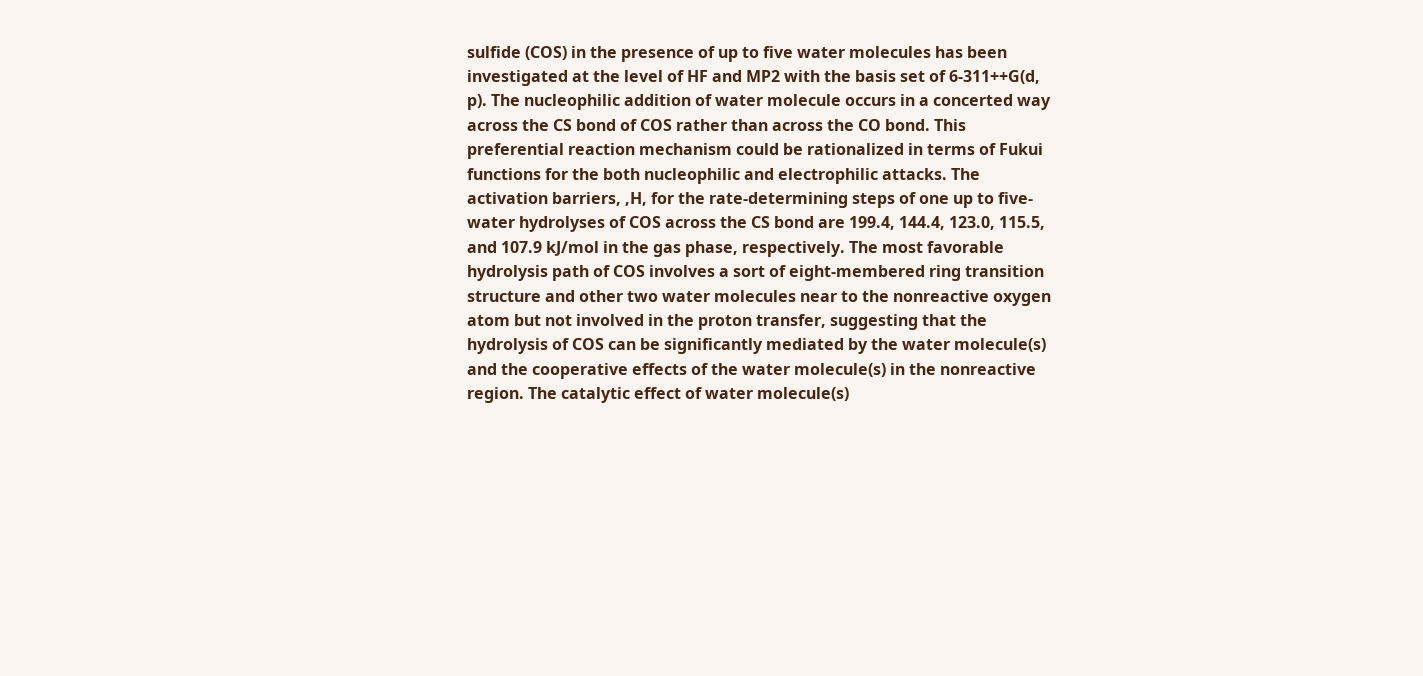sulfide (COS) in the presence of up to five water molecules has been investigated at the level of HF and MP2 with the basis set of 6-311++G(d, p). The nucleophilic addition of water molecule occurs in a concerted way across the CS bond of COS rather than across the CO bond. This preferential reaction mechanism could be rationalized in terms of Fukui functions for the both nucleophilic and electrophilic attacks. The activation barriers, ,H, for the rate-determining steps of one up to five-water hydrolyses of COS across the CS bond are 199.4, 144.4, 123.0, 115.5, and 107.9 kJ/mol in the gas phase, respectively. The most favorable hydrolysis path of COS involves a sort of eight-membered ring transition structure and other two water molecules near to the nonreactive oxygen atom but not involved in the proton transfer, suggesting that the hydrolysis of COS can be significantly mediated by the water molecule(s) and the cooperative effects of the water molecule(s) in the nonreactive region. The catalytic effect of water molecule(s)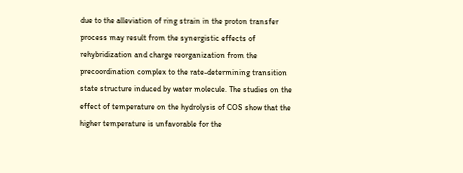due to the alleviation of ring strain in the proton transfer process may result from the synergistic effects of rehybridization and charge reorganization from the precoordination complex to the rate-determining transition state structure induced by water molecule. The studies on the effect of temperature on the hydrolysis of COS show that the higher temperature is unfavorable for the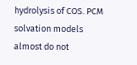hydrolysis of COS. PCM solvation models almost do not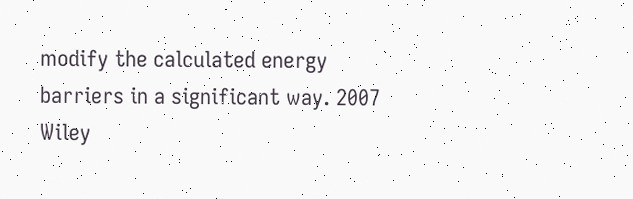modify the calculated energy barriers in a significant way. 2007 Wiley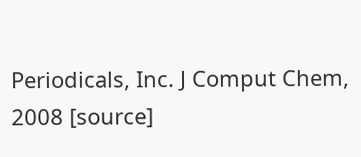Periodicals, Inc. J Comput Chem, 2008 [source]